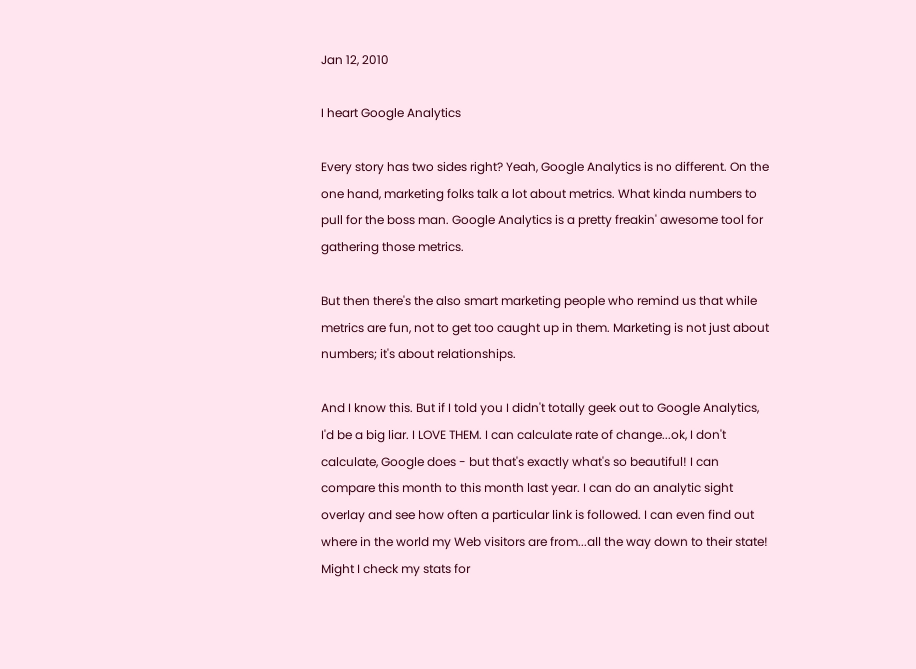Jan 12, 2010

I heart Google Analytics

Every story has two sides right? Yeah, Google Analytics is no different. On the one hand, marketing folks talk a lot about metrics. What kinda numbers to pull for the boss man. Google Analytics is a pretty freakin' awesome tool for gathering those metrics.

But then there's the also smart marketing people who remind us that while metrics are fun, not to get too caught up in them. Marketing is not just about numbers; it's about relationships.

And I know this. But if I told you I didn't totally geek out to Google Analytics, I'd be a big liar. I LOVE THEM. I can calculate rate of change...ok, I don't calculate, Google does - but that's exactly what's so beautiful! I can compare this month to this month last year. I can do an analytic sight overlay and see how often a particular link is followed. I can even find out where in the world my Web visitors are from...all the way down to their state! Might I check my stats for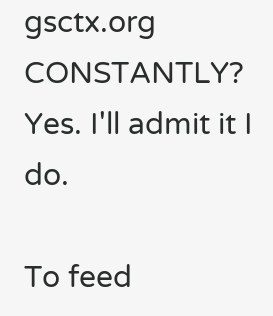gsctx.org CONSTANTLY? Yes. I'll admit it I do.

To feed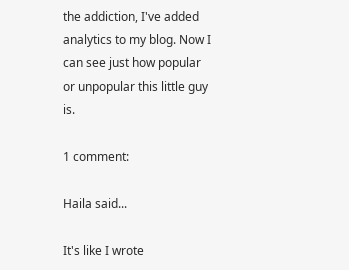the addiction, I've added analytics to my blog. Now I can see just how popular or unpopular this little guy is.

1 comment:

Haila said...

It's like I wrote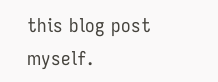this blog post myself.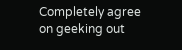Completely agree on geeking out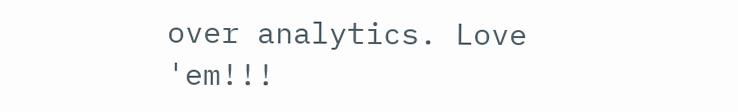over analytics. Love 'em!!!